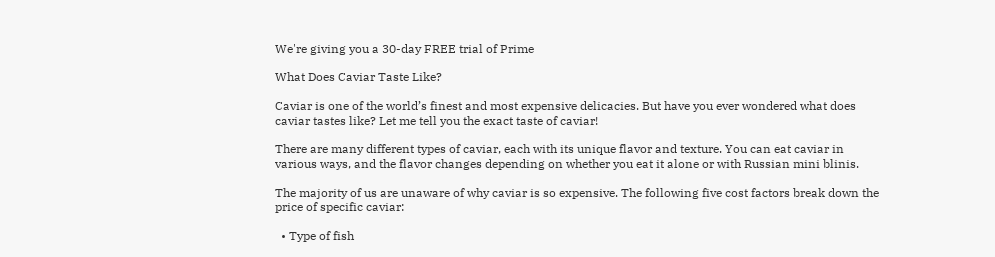We're giving you a 30-day FREE trial of Prime

What Does Caviar Taste Like?

Caviar is one of the world’s finest and most expensive delicacies. But have you ever wondered what does caviar tastes like? Let me tell you the exact taste of caviar!

There are many different types of caviar, each with its unique flavor and texture. You can eat caviar in various ways, and the flavor changes depending on whether you eat it alone or with Russian mini blinis.

The majority of us are unaware of why caviar is so expensive. The following five cost factors break down the price of specific caviar:

  • Type of fish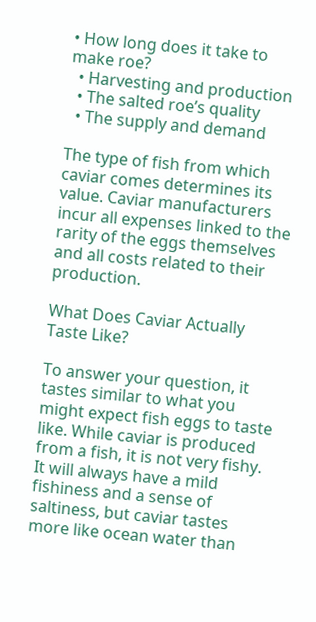• How long does it take to make roe?
  • Harvesting and production
  • The salted roe’s quality
  • The supply and demand

The type of fish from which caviar comes determines its value. Caviar manufacturers incur all expenses linked to the rarity of the eggs themselves and all costs related to their production.

What Does Caviar Actually Taste Like?

To answer your question, it tastes similar to what you might expect fish eggs to taste like. While caviar is produced from a fish, it is not very fishy. It will always have a mild fishiness and a sense of saltiness, but caviar tastes more like ocean water than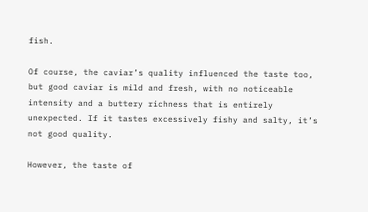fish.

Of course, the caviar’s quality influenced the taste too, but good caviar is mild and fresh, with no noticeable intensity and a buttery richness that is entirely unexpected. If it tastes excessively fishy and salty, it’s not good quality.

However, the taste of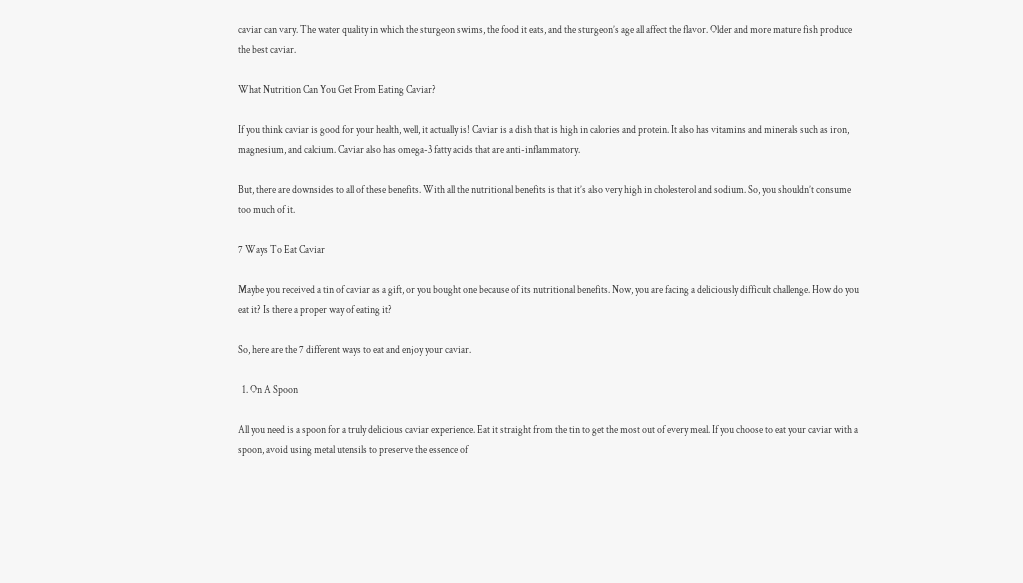caviar can vary. The water quality in which the sturgeon swims, the food it eats, and the sturgeon’s age all affect the flavor. Older and more mature fish produce the best caviar.

What Nutrition Can You Get From Eating Caviar?

If you think caviar is good for your health, well, it actually is! Caviar is a dish that is high in calories and protein. It also has vitamins and minerals such as iron, magnesium, and calcium. Caviar also has omega-3 fatty acids that are anti-inflammatory.

But, there are downsides to all of these benefits. With all the nutritional benefits is that it’s also very high in cholesterol and sodium. So, you shouldn’t consume too much of it.

7 Ways To Eat Caviar

Maybe you received a tin of caviar as a gift, or you bought one because of its nutritional benefits. Now, you are facing a deliciously difficult challenge. How do you eat it? Is there a proper way of eating it?

So, here are the 7 different ways to eat and enjoy your caviar.

  1. On A Spoon

All you need is a spoon for a truly delicious caviar experience. Eat it straight from the tin to get the most out of every meal. If you choose to eat your caviar with a spoon, avoid using metal utensils to preserve the essence of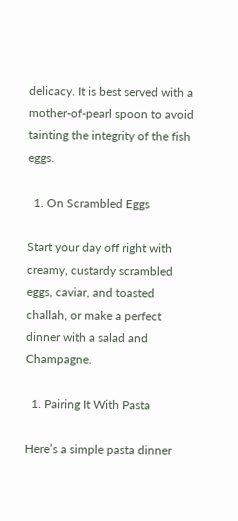delicacy. It is best served with a mother-of-pearl spoon to avoid tainting the integrity of the fish eggs.

  1. On Scrambled Eggs

Start your day off right with creamy, custardy scrambled eggs, caviar, and toasted challah, or make a perfect dinner with a salad and Champagne.

  1. Pairing It With Pasta

Here’s a simple pasta dinner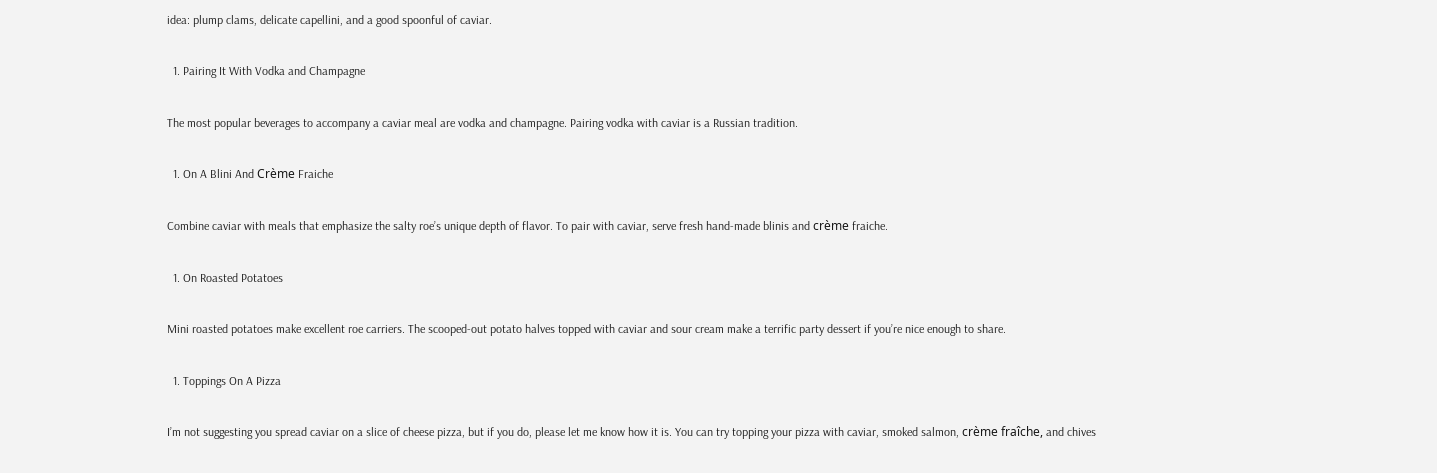idea: plump clams, delicate capellini, and a good spoonful of caviar.

  1. Pairing It With Vodka and Champagne

The most popular beverages to accompany a caviar meal are vodka and champagne. Pairing vodka with caviar is a Russian tradition.

  1. On A Blini And Crème Fraiche

Combine caviar with meals that emphasize the salty roe’s unique depth of flavor. To pair with caviar, serve fresh hand-made blinis and crème fraiche.

  1. On Roasted Potatoes

Mini roasted potatoes make excellent roe carriers. The scooped-out potato halves topped with caviar and sour cream make a terrific party dessert if you’re nice enough to share.

  1. Toppings On A Pizza

I’m not suggesting you spread caviar on a slice of cheese pizza, but if you do, please let me know how it is. You can try topping your pizza with caviar, smoked salmon, crème fraîche, and chives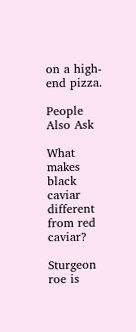on a high-end pizza.

People Also Ask

What makes black caviar different from red caviar?

Sturgeon roe is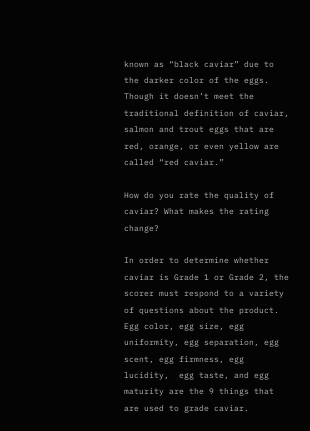known as “black caviar” due to the darker color of the eggs. Though it doesn’t meet the traditional definition of caviar, salmon and trout eggs that are red, orange, or even yellow are called “red caviar.”

How do you rate the quality of caviar? What makes the rating change?

In order to determine whether caviar is Grade 1 or Grade 2, the scorer must respond to a variety of questions about the product. Egg color, egg size, egg uniformity, egg separation, egg scent, egg firmness, egg lucidity,  egg taste, and egg maturity are the 9 things that are used to grade caviar.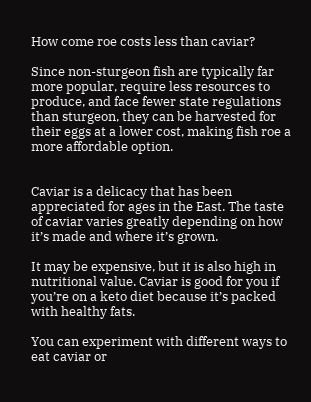How come roe costs less than caviar?

Since non-sturgeon fish are typically far more popular, require less resources to produce, and face fewer state regulations than sturgeon, they can be harvested for their eggs at a lower cost, making fish roe a more affordable option.


Caviar is a delicacy that has been appreciated for ages in the East. The taste of caviar varies greatly depending on how it’s made and where it’s grown.

It may be expensive, but it is also high in nutritional value. Caviar is good for you if you’re on a keto diet because it’s packed with healthy fats.

You can experiment with different ways to eat caviar or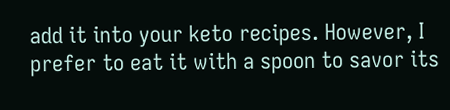add it into your keto recipes. However, I prefer to eat it with a spoon to savor its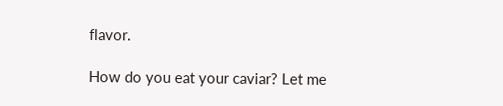flavor.

How do you eat your caviar? Let me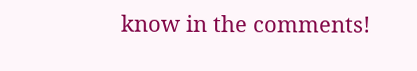know in the comments!